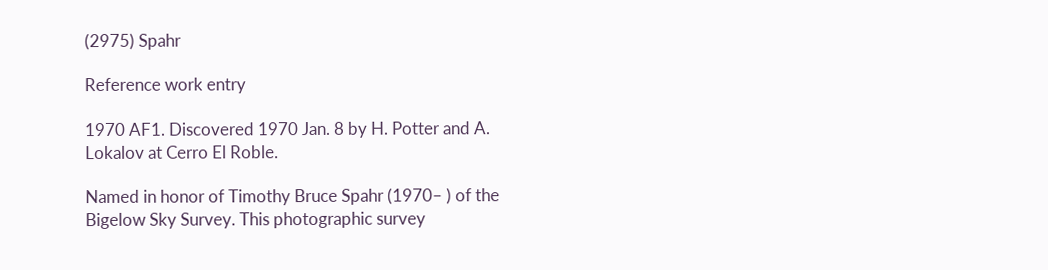(2975) Spahr

Reference work entry

1970 AF1. Discovered 1970 Jan. 8 by H. Potter and A. Lokalov at Cerro El Roble.

Named in honor of Timothy Bruce Spahr (1970– ) of the Bigelow Sky Survey. This photographic survey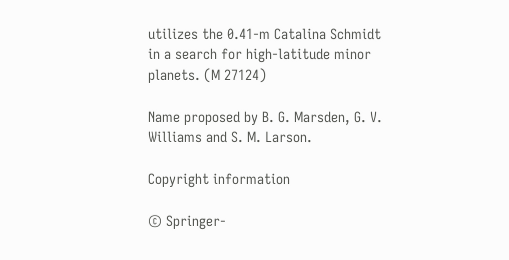utilizes the 0.41-m Catalina Schmidt in a search for high-latitude minor planets. (M 27124)

Name proposed by B. G. Marsden, G. V. Williams and S. M. Larson.

Copyright information

© Springer-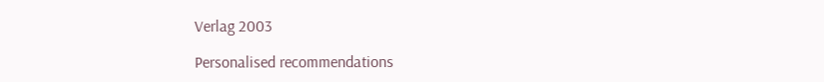Verlag 2003

Personalised recommendations